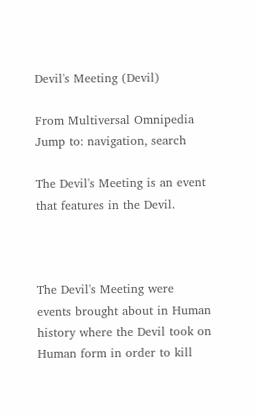Devil's Meeting (Devil)

From Multiversal Omnipedia
Jump to: navigation, search

The Devil's Meeting is an event that features in the Devil.



The Devil's Meeting were events brought about in Human history where the Devil took on Human form in order to kill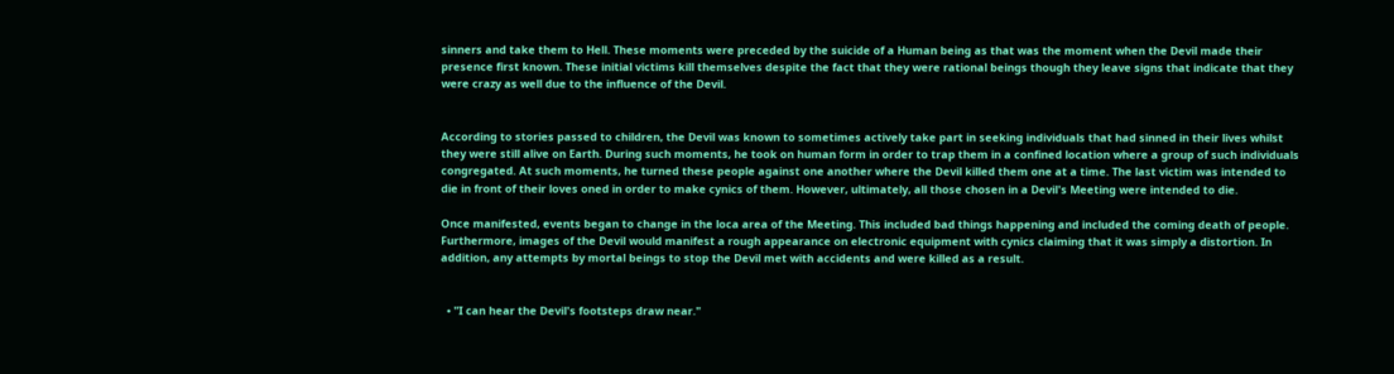sinners and take them to Hell. These moments were preceded by the suicide of a Human being as that was the moment when the Devil made their presence first known. These initial victims kill themselves despite the fact that they were rational beings though they leave signs that indicate that they were crazy as well due to the influence of the Devil.


According to stories passed to children, the Devil was known to sometimes actively take part in seeking individuals that had sinned in their lives whilst they were still alive on Earth. During such moments, he took on human form in order to trap them in a confined location where a group of such individuals congregated. At such moments, he turned these people against one another where the Devil killed them one at a time. The last victim was intended to die in front of their loves oned in order to make cynics of them. However, ultimately, all those chosen in a Devil's Meeting were intended to die.

Once manifested, events began to change in the loca area of the Meeting. This included bad things happening and included the coming death of people. Furthermore, images of the Devil would manifest a rough appearance on electronic equipment with cynics claiming that it was simply a distortion. In addition, any attempts by mortal beings to stop the Devil met with accidents and were killed as a result.


  • "I can hear the Devil's footsteps draw near."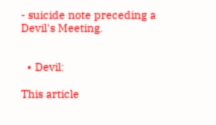- suicide note preceding a Devil's Meeting.


  • Devil:

This article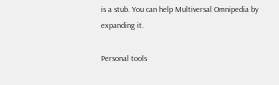is a stub. You can help Multiversal Omnipedia by expanding it.

Personal tools